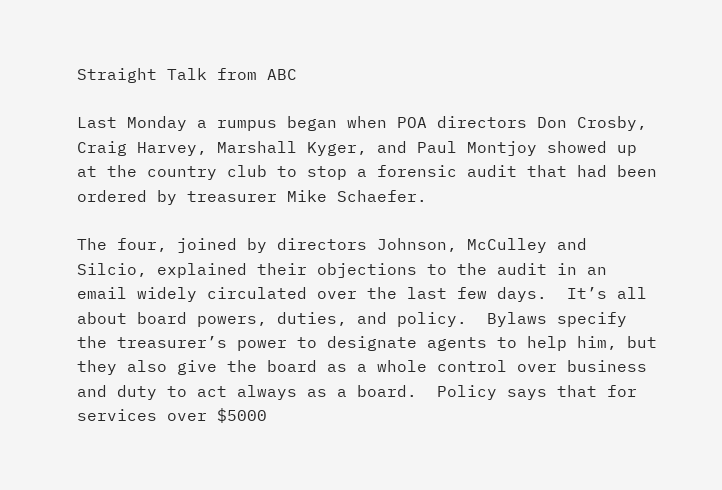Straight Talk from ABC

Last Monday a rumpus began when POA directors Don Crosby, Craig Harvey, Marshall Kyger, and Paul Montjoy showed up at the country club to stop a forensic audit that had been ordered by treasurer Mike Schaefer.

The four, joined by directors Johnson, McCulley and Silcio, explained their objections to the audit in an email widely circulated over the last few days.  It’s all about board powers, duties, and policy.  Bylaws specify the treasurer’s power to designate agents to help him, but they also give the board as a whole control over business and duty to act always as a board.  Policy says that for services over $5000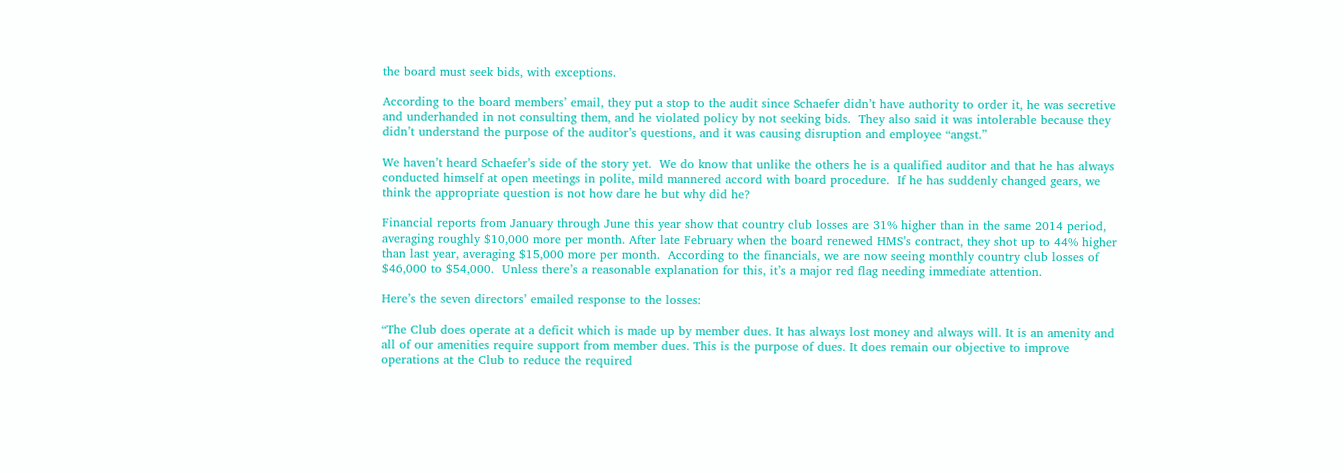the board must seek bids, with exceptions.

According to the board members’ email, they put a stop to the audit since Schaefer didn’t have authority to order it, he was secretive and underhanded in not consulting them, and he violated policy by not seeking bids.  They also said it was intolerable because they didn’t understand the purpose of the auditor’s questions, and it was causing disruption and employee “angst.”

We haven’t heard Schaefer’s side of the story yet.  We do know that unlike the others he is a qualified auditor and that he has always conducted himself at open meetings in polite, mild mannered accord with board procedure.  If he has suddenly changed gears, we think the appropriate question is not how dare he but why did he?

Financial reports from January through June this year show that country club losses are 31% higher than in the same 2014 period, averaging roughly $10,000 more per month. After late February when the board renewed HMS’s contract, they shot up to 44% higher than last year, averaging $15,000 more per month.  According to the financials, we are now seeing monthly country club losses of $46,000 to $54,000.  Unless there’s a reasonable explanation for this, it’s a major red flag needing immediate attention.

Here’s the seven directors’ emailed response to the losses:

“The Club does operate at a deficit which is made up by member dues. It has always lost money and always will. It is an amenity and all of our amenities require support from member dues. This is the purpose of dues. It does remain our objective to improve operations at the Club to reduce the required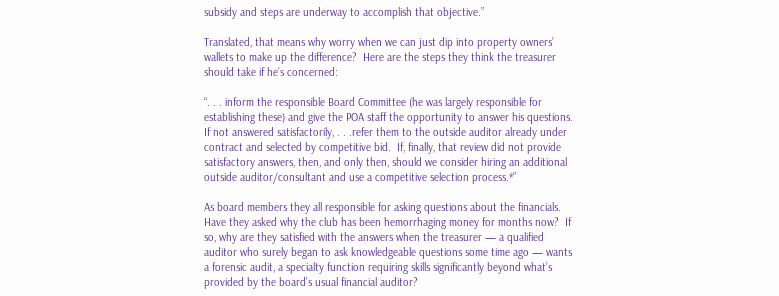subsidy and steps are underway to accomplish that objective.”

Translated, that means why worry when we can just dip into property owners’ wallets to make up the difference?  Here are the steps they think the treasurer should take if he’s concerned:

“. . . inform the responsible Board Committee (he was largely responsible for establishing these) and give the POA staff the opportunity to answer his questions. If not answered satisfactorily, . . .refer them to the outside auditor already under contract and selected by competitive bid.  If, finally, that review did not provide satisfactory answers, then, and only then, should we consider hiring an additional outside auditor/consultant and use a competitive selection process.*”

As board members they all responsible for asking questions about the financials.   Have they asked why the club has been hemorrhaging money for months now?  If so, why are they satisfied with the answers when the treasurer — a qualified auditor who surely began to ask knowledgeable questions some time ago — wants a forensic audit, a specialty function requiring skills significantly beyond what’s provided by the board’s usual financial auditor?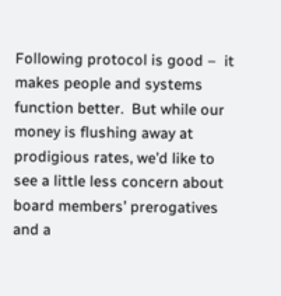Following protocol is good –  it makes people and systems function better.  But while our money is flushing away at prodigious rates, we’d like to see a little less concern about board members’ prerogatives and a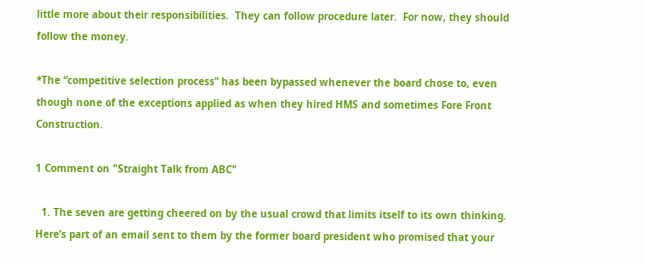little more about their responsibilities.  They can follow procedure later.  For now, they should follow the money.

*The “competitive selection process” has been bypassed whenever the board chose to, even though none of the exceptions applied as when they hired HMS and sometimes Fore Front Construction.

1 Comment on "Straight Talk from ABC"

  1. The seven are getting cheered on by the usual crowd that limits itself to its own thinking. Here’s part of an email sent to them by the former board president who promised that your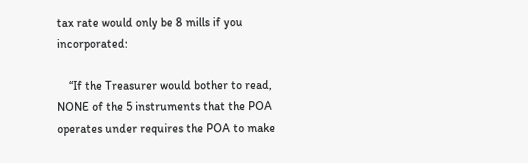tax rate would only be 8 mills if you incorporated:

    “If the Treasurer would bother to read, NONE of the 5 instruments that the POA operates under requires the POA to make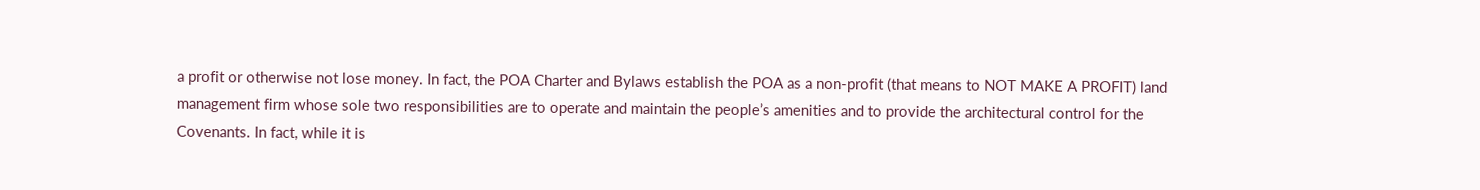a profit or otherwise not lose money. In fact, the POA Charter and Bylaws establish the POA as a non-profit (that means to NOT MAKE A PROFIT) land management firm whose sole two responsibilities are to operate and maintain the people’s amenities and to provide the architectural control for the Covenants. In fact, while it is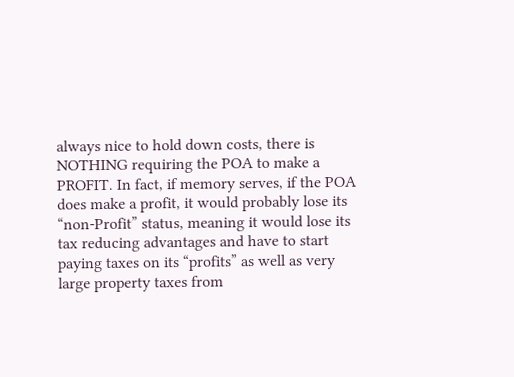always nice to hold down costs, there is NOTHING requiring the POA to make a PROFIT. In fact, if memory serves, if the POA does make a profit, it would probably lose its “non-Profit” status, meaning it would lose its tax reducing advantages and have to start paying taxes on its “profits” as well as very large property taxes from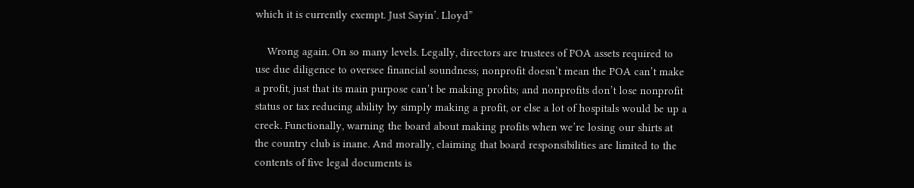which it is currently exempt. Just Sayin’. Lloyd”

    Wrong again. On so many levels. Legally, directors are trustees of POA assets required to use due diligence to oversee financial soundness; nonprofit doesn’t mean the POA can’t make a profit, just that its main purpose can’t be making profits; and nonprofits don’t lose nonprofit status or tax reducing ability by simply making a profit, or else a lot of hospitals would be up a creek. Functionally, warning the board about making profits when we’re losing our shirts at the country club is inane. And morally, claiming that board responsibilities are limited to the contents of five legal documents is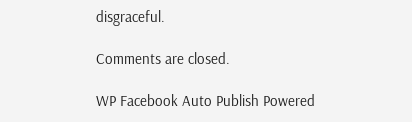disgraceful.

Comments are closed.

WP Facebook Auto Publish Powered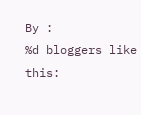By :
%d bloggers like this: